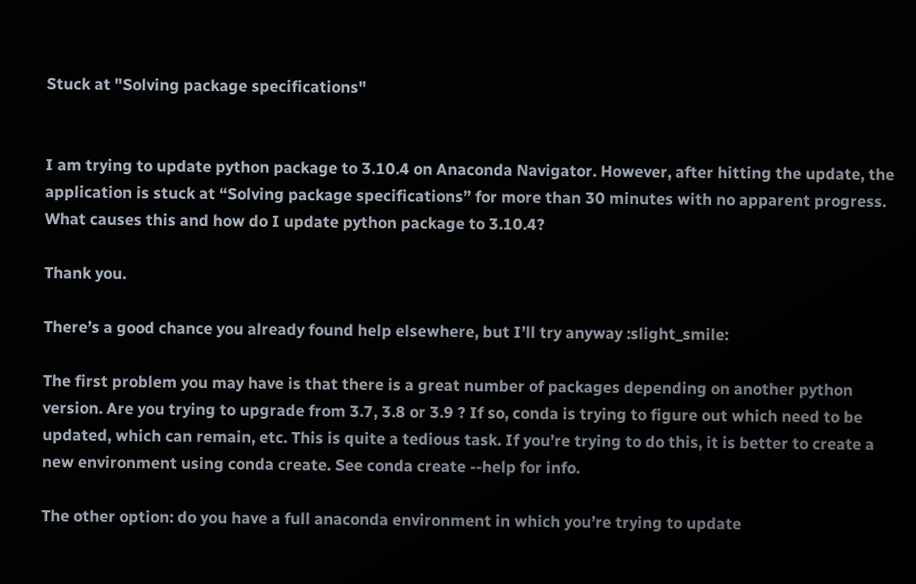Stuck at "Solving package specifications"


I am trying to update python package to 3.10.4 on Anaconda Navigator. However, after hitting the update, the application is stuck at “Solving package specifications” for more than 30 minutes with no apparent progress. What causes this and how do I update python package to 3.10.4?

Thank you.

There’s a good chance you already found help elsewhere, but I’ll try anyway :slight_smile:

The first problem you may have is that there is a great number of packages depending on another python version. Are you trying to upgrade from 3.7, 3.8 or 3.9 ? If so, conda is trying to figure out which need to be updated, which can remain, etc. This is quite a tedious task. If you’re trying to do this, it is better to create a new environment using conda create. See conda create --help for info.

The other option: do you have a full anaconda environment in which you’re trying to update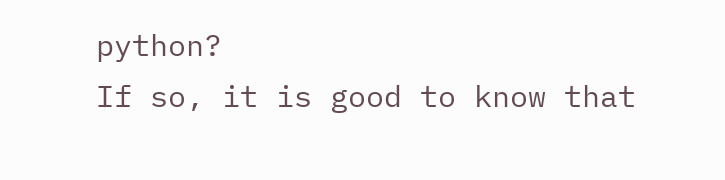python?
If so, it is good to know that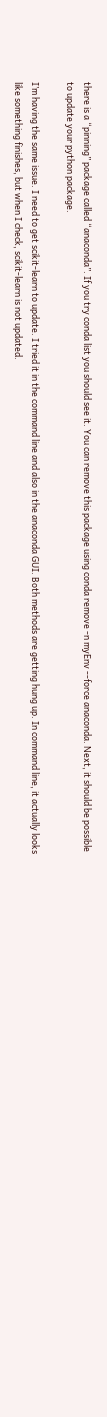there is a “pinning” package called “anaconda”. If you try conda list you should see it. You can remove this package using conda remove -n myEnv --force anaconda. Next, it should be possible to update your python package.

I’m having the same issue. I need to get scikit-learn to update. I tried it in the command line and also in the anaconda GUI. Both methods are getting hung up. In command line, it actually looks like something finishes, but when I check, scikit-learn is not updated.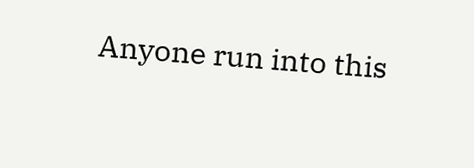Anyone run into this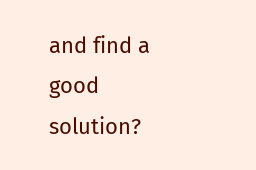and find a good solution?